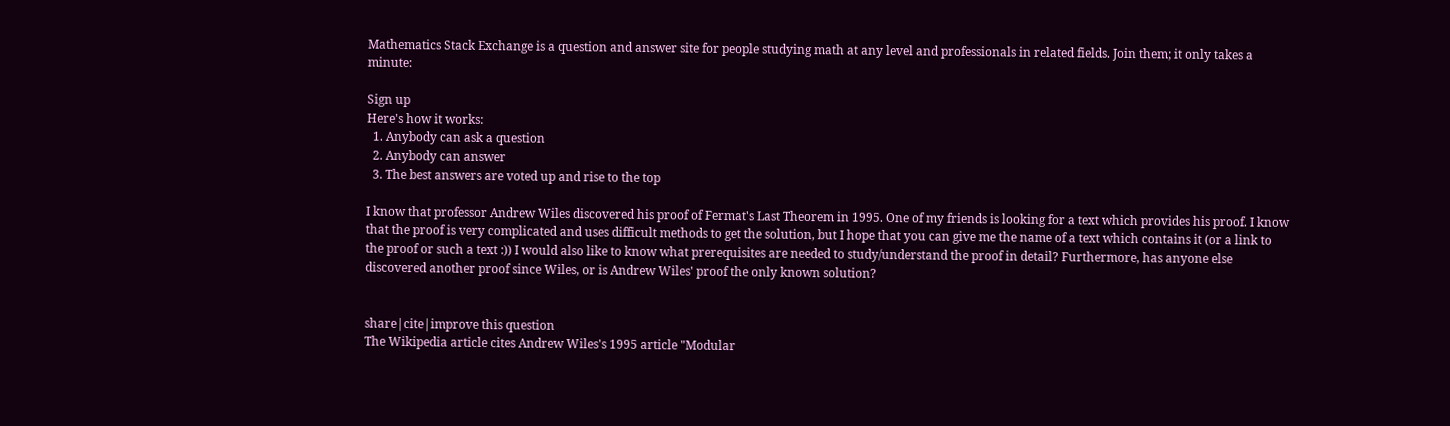Mathematics Stack Exchange is a question and answer site for people studying math at any level and professionals in related fields. Join them; it only takes a minute:

Sign up
Here's how it works:
  1. Anybody can ask a question
  2. Anybody can answer
  3. The best answers are voted up and rise to the top

I know that professor Andrew Wiles discovered his proof of Fermat's Last Theorem in 1995. One of my friends is looking for a text which provides his proof. I know that the proof is very complicated and uses difficult methods to get the solution, but I hope that you can give me the name of a text which contains it (or a link to the proof or such a text :)) I would also like to know what prerequisites are needed to study/understand the proof in detail? Furthermore, has anyone else discovered another proof since Wiles, or is Andrew Wiles' proof the only known solution?


share|cite|improve this question
The Wikipedia article cites Andrew Wiles's 1995 article "Modular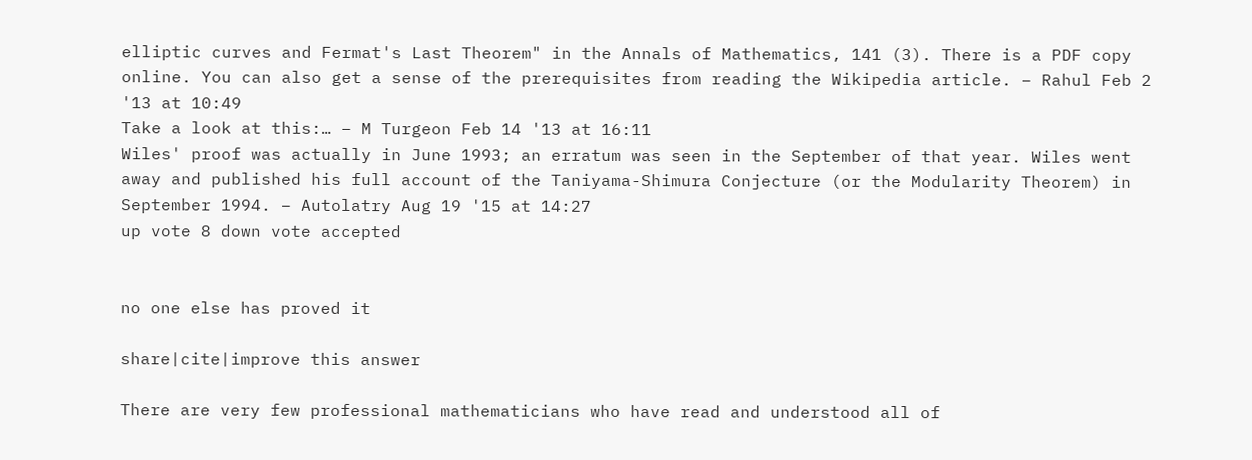elliptic curves and Fermat's Last Theorem" in the Annals of Mathematics, 141 (3). There is a PDF copy online. You can also get a sense of the prerequisites from reading the Wikipedia article. – Rahul Feb 2 '13 at 10:49
Take a look at this:… – M Turgeon Feb 14 '13 at 16:11
Wiles' proof was actually in June 1993; an erratum was seen in the September of that year. Wiles went away and published his full account of the Taniyama-Shimura Conjecture (or the Modularity Theorem) in September 1994. – Autolatry Aug 19 '15 at 14:27
up vote 8 down vote accepted


no one else has proved it

share|cite|improve this answer

There are very few professional mathematicians who have read and understood all of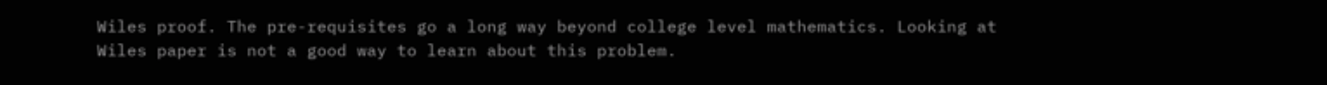Wiles proof. The pre-requisites go a long way beyond college level mathematics. Looking at Wiles paper is not a good way to learn about this problem.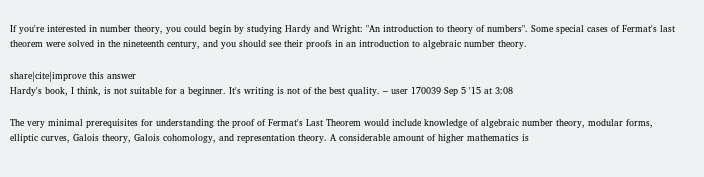If you're interested in number theory, you could begin by studying Hardy and Wright: "An introduction to theory of numbers". Some special cases of Fermat's last theorem were solved in the nineteenth century, and you should see their proofs in an introduction to algebraic number theory.

share|cite|improve this answer
Hardy's book, I think, is not suitable for a beginner. It's writing is not of the best quality. – user 170039 Sep 5 '15 at 3:08

The very minimal prerequisites for understanding the proof of Fermat's Last Theorem would include knowledge of algebraic number theory, modular forms, elliptic curves, Galois theory, Galois cohomology, and representation theory. A considerable amount of higher mathematics is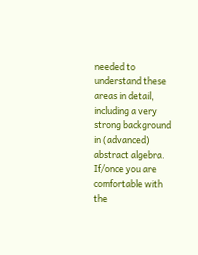needed to understand these areas in detail, including a very strong background in (advanced) abstract algebra. If/once you are comfortable with the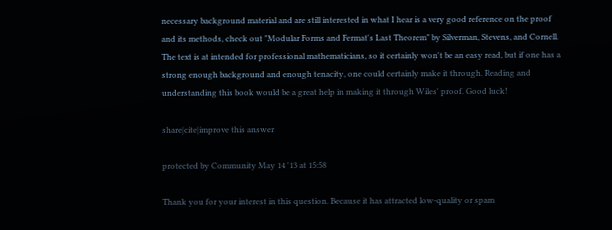necessary background material and are still interested in what I hear is a very good reference on the proof and its methods, check out "Modular Forms and Fermat's Last Theorem" by Silverman, Stevens, and Cornell. The text is at intended for professional mathematicians, so it certainly won't be an easy read, but if one has a strong enough background and enough tenacity, one could certainly make it through. Reading and understanding this book would be a great help in making it through Wiles' proof. Good luck!

share|cite|improve this answer

protected by Community May 14 '13 at 15:58

Thank you for your interest in this question. Because it has attracted low-quality or spam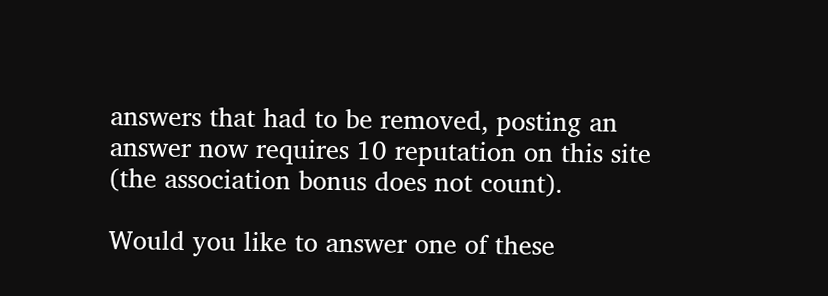answers that had to be removed, posting an answer now requires 10 reputation on this site (the association bonus does not count).

Would you like to answer one of these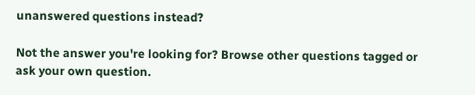unanswered questions instead?

Not the answer you're looking for? Browse other questions tagged or ask your own question.